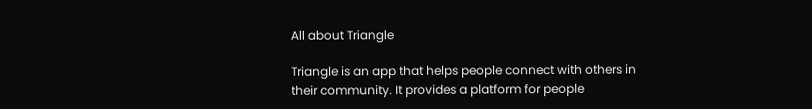All about Triangle

Triangle is an app that helps people connect with others in their community. It provides a platform for people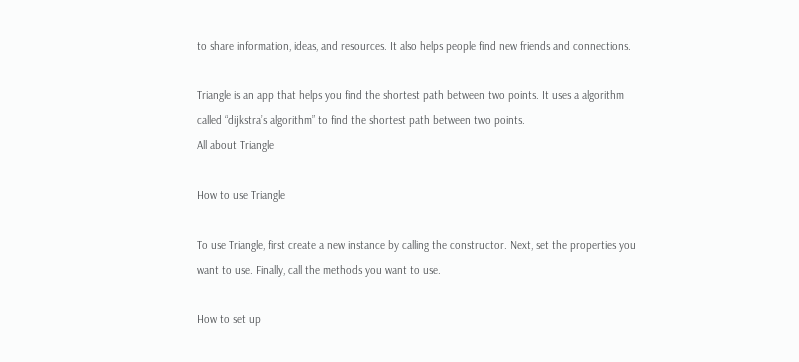to share information, ideas, and resources. It also helps people find new friends and connections.

Triangle is an app that helps you find the shortest path between two points. It uses a algorithm called “dijkstra’s algorithm” to find the shortest path between two points.
All about Triangle

How to use Triangle

To use Triangle, first create a new instance by calling the constructor. Next, set the properties you want to use. Finally, call the methods you want to use.

How to set up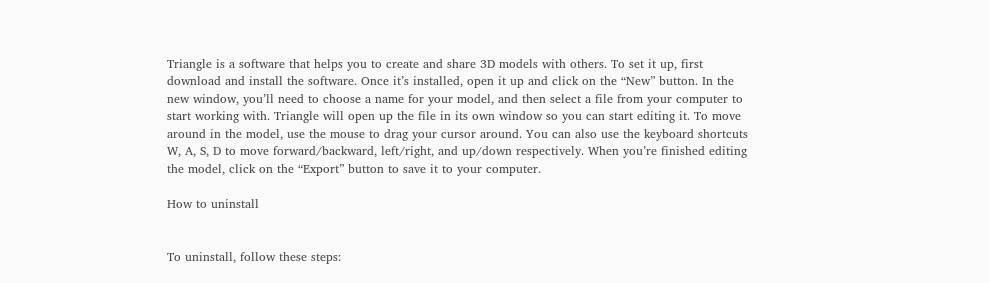Triangle is a software that helps you to create and share 3D models with others. To set it up, first download and install the software. Once it’s installed, open it up and click on the “New” button. In the new window, you’ll need to choose a name for your model, and then select a file from your computer to start working with. Triangle will open up the file in its own window so you can start editing it. To move around in the model, use the mouse to drag your cursor around. You can also use the keyboard shortcuts W, A, S, D to move forward/backward, left/right, and up/down respectively. When you’re finished editing the model, click on the “Export” button to save it to your computer.

How to uninstall


To uninstall, follow these steps: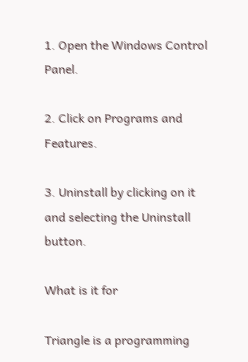1. Open the Windows Control Panel.

2. Click on Programs and Features.

3. Uninstall by clicking on it and selecting the Uninstall button.

What is it for

Triangle is a programming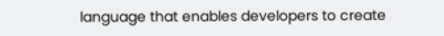language that enables developers to create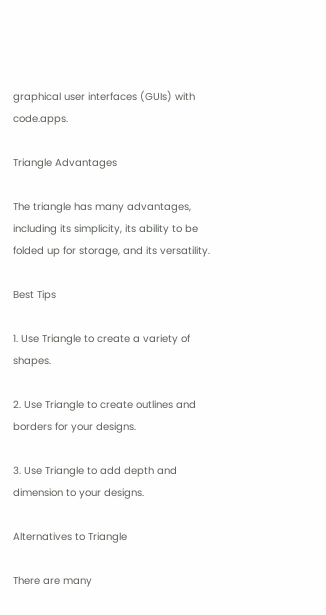graphical user interfaces (GUIs) with code.apps.

Triangle Advantages

The triangle has many advantages, including its simplicity, its ability to be folded up for storage, and its versatility.

Best Tips

1. Use Triangle to create a variety of shapes.

2. Use Triangle to create outlines and borders for your designs.

3. Use Triangle to add depth and dimension to your designs.

Alternatives to Triangle

There are many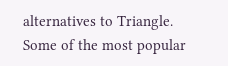alternatives to Triangle. Some of the most popular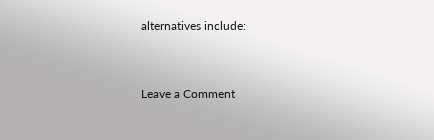alternatives include:


Leave a Comment